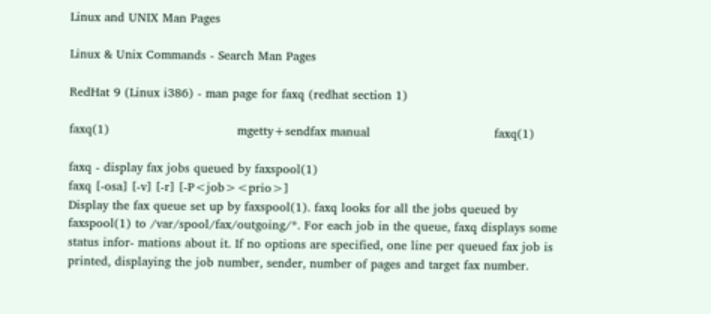Linux and UNIX Man Pages

Linux & Unix Commands - Search Man Pages

RedHat 9 (Linux i386) - man page for faxq (redhat section 1)

faxq(1)                                mgetty+sendfax manual                               faxq(1)

faxq - display fax jobs queued by faxspool(1)
faxq [-osa] [-v] [-r] [-P<job><prio>]
Display the fax queue set up by faxspool(1). faxq looks for all the jobs queued by faxspool(1) to /var/spool/fax/outgoing/*. For each job in the queue, faxq displays some status infor- mations about it. If no options are specified, one line per queued fax job is printed, displaying the job number, sender, number of pages and target fax number.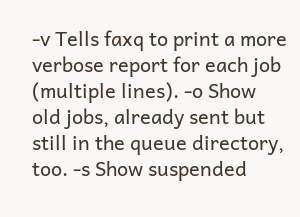-v Tells faxq to print a more verbose report for each job (multiple lines). -o Show old jobs, already sent but still in the queue directory, too. -s Show suspended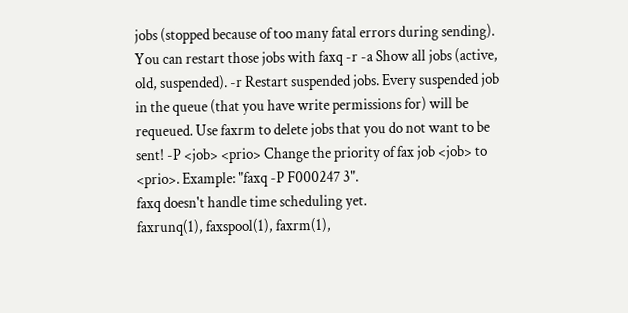jobs (stopped because of too many fatal errors during sending). You can restart those jobs with faxq -r -a Show all jobs (active, old, suspended). -r Restart suspended jobs. Every suspended job in the queue (that you have write permissions for) will be requeued. Use faxrm to delete jobs that you do not want to be sent! -P <job> <prio> Change the priority of fax job <job> to <prio>. Example: "faxq -P F000247 3".
faxq doesn't handle time scheduling yet.
faxrunq(1), faxspool(1), faxrm(1),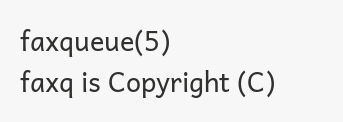faxqueue(5)
faxq is Copyright (C)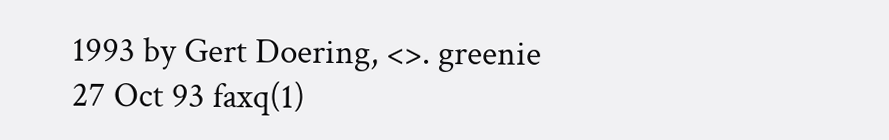1993 by Gert Doering, <>. greenie 27 Oct 93 faxq(1)